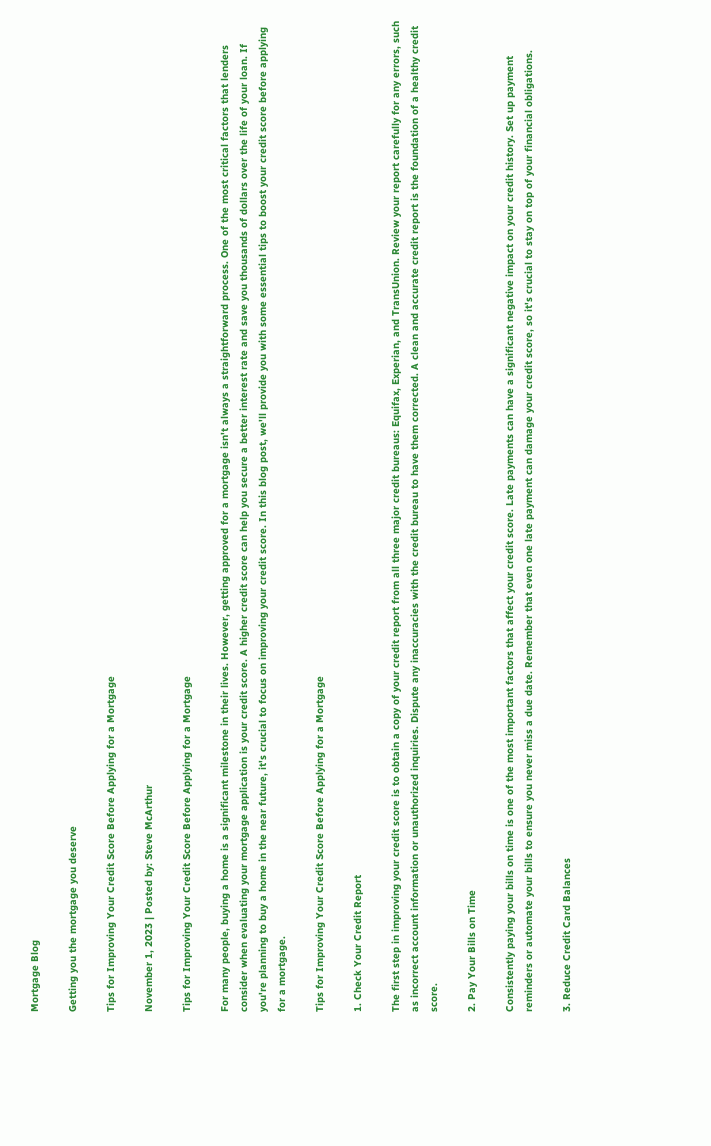Mortgage Blog

Getting you the mortgage you deserve

Tips for Improving Your Credit Score Before Applying for a Mortgage

November 1, 2023 | Posted by: Steve McArthur

Tips for Improving Your Credit Score Before Applying for a Mortgage

For many people, buying a home is a significant milestone in their lives. However, getting approved for a mortgage isn't always a straightforward process. One of the most critical factors that lenders consider when evaluating your mortgage application is your credit score. A higher credit score can help you secure a better interest rate and save you thousands of dollars over the life of your loan. If you're planning to buy a home in the near future, it's crucial to focus on improving your credit score. In this blog post, we'll provide you with some essential tips to boost your credit score before applying for a mortgage.

Tips for Improving Your Credit Score Before Applying for a Mortgage

1. Check Your Credit Report

The first step in improving your credit score is to obtain a copy of your credit report from all three major credit bureaus: Equifax, Experian, and TransUnion. Review your report carefully for any errors, such as incorrect account information or unauthorized inquiries. Dispute any inaccuracies with the credit bureau to have them corrected. A clean and accurate credit report is the foundation of a healthy credit score.

2. Pay Your Bills on Time

Consistently paying your bills on time is one of the most important factors that affect your credit score. Late payments can have a significant negative impact on your credit history. Set up payment reminders or automate your bills to ensure you never miss a due date. Remember that even one late payment can damage your credit score, so it's crucial to stay on top of your financial obligations.

3. Reduce Credit Card Balances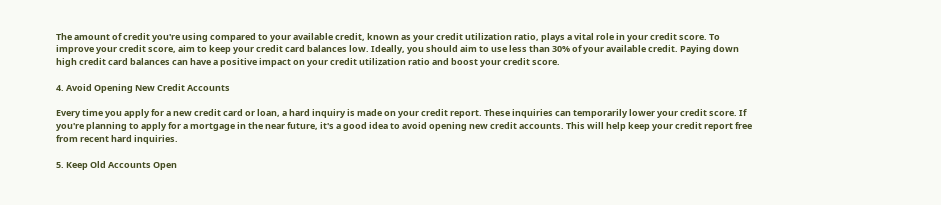The amount of credit you're using compared to your available credit, known as your credit utilization ratio, plays a vital role in your credit score. To improve your credit score, aim to keep your credit card balances low. Ideally, you should aim to use less than 30% of your available credit. Paying down high credit card balances can have a positive impact on your credit utilization ratio and boost your credit score.

4. Avoid Opening New Credit Accounts

Every time you apply for a new credit card or loan, a hard inquiry is made on your credit report. These inquiries can temporarily lower your credit score. If you're planning to apply for a mortgage in the near future, it's a good idea to avoid opening new credit accounts. This will help keep your credit report free from recent hard inquiries.

5. Keep Old Accounts Open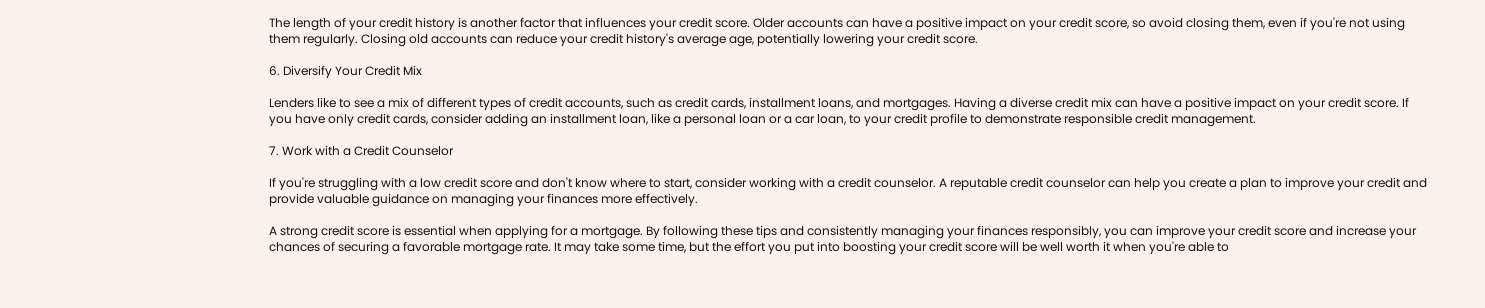The length of your credit history is another factor that influences your credit score. Older accounts can have a positive impact on your credit score, so avoid closing them, even if you're not using them regularly. Closing old accounts can reduce your credit history's average age, potentially lowering your credit score.

6. Diversify Your Credit Mix

Lenders like to see a mix of different types of credit accounts, such as credit cards, installment loans, and mortgages. Having a diverse credit mix can have a positive impact on your credit score. If you have only credit cards, consider adding an installment loan, like a personal loan or a car loan, to your credit profile to demonstrate responsible credit management.

7. Work with a Credit Counselor

If you're struggling with a low credit score and don't know where to start, consider working with a credit counselor. A reputable credit counselor can help you create a plan to improve your credit and provide valuable guidance on managing your finances more effectively.

A strong credit score is essential when applying for a mortgage. By following these tips and consistently managing your finances responsibly, you can improve your credit score and increase your chances of securing a favorable mortgage rate. It may take some time, but the effort you put into boosting your credit score will be well worth it when you're able to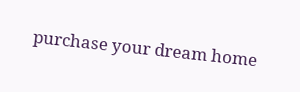purchase your dream home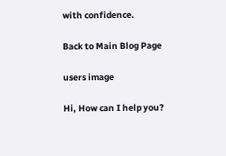with confidence.

Back to Main Blog Page

users image

Hi, How can I help you?